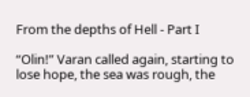From the depths of Hell - Part I

“Olin!” Varan called again, starting to lose hope, the sea was rough, the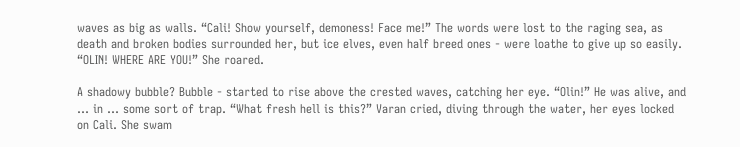waves as big as walls. “Cali! Show yourself, demoness! Face me!” The words were lost to the raging sea, as death and broken bodies surrounded her, but ice elves, even half breed ones - were loathe to give up so easily. “OLIN! WHERE ARE YOU!” She roared.

A shadowy bubble? Bubble - started to rise above the crested waves, catching her eye. “Olin!” He was alive, and … in … some sort of trap. “What fresh hell is this?” Varan cried, diving through the water, her eyes locked on Cali. She swam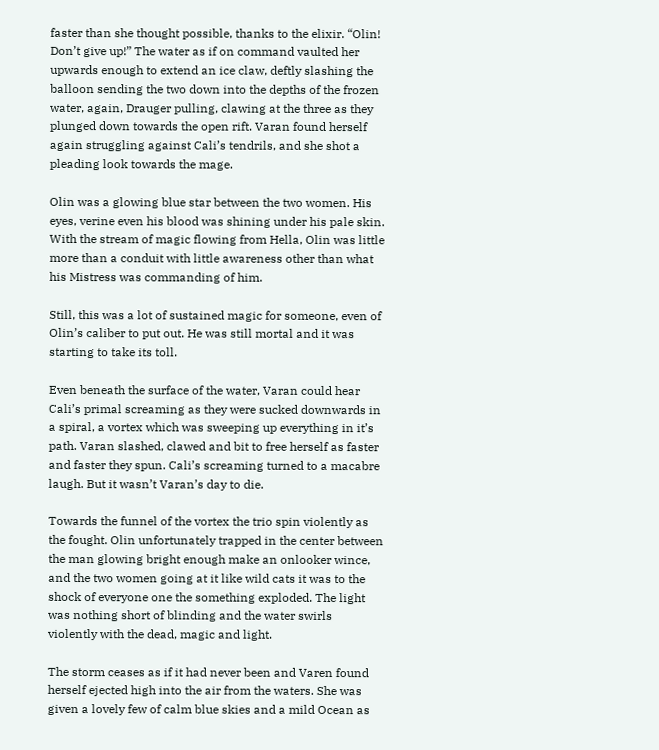faster than she thought possible, thanks to the elixir. “Olin! Don’t give up!” The water as if on command vaulted her upwards enough to extend an ice claw, deftly slashing the balloon sending the two down into the depths of the frozen water, again, Drauger pulling, clawing at the three as they plunged down towards the open rift. Varan found herself again struggling against Cali’s tendrils, and she shot a pleading look towards the mage.

Olin was a glowing blue star between the two women. His eyes, verine even his blood was shining under his pale skin. With the stream of magic flowing from Hella, Olin was little more than a conduit with little awareness other than what his Mistress was commanding of him.

Still, this was a lot of sustained magic for someone, even of Olin’s caliber to put out. He was still mortal and it was starting to take its toll.

Even beneath the surface of the water, Varan could hear Cali’s primal screaming as they were sucked downwards in a spiral, a vortex which was sweeping up everything in it’s path. Varan slashed, clawed and bit to free herself as faster and faster they spun. Cali’s screaming turned to a macabre laugh. But it wasn’t Varan’s day to die.

Towards the funnel of the vortex the trio spin violently as the fought. Olin unfortunately trapped in the center between the man glowing bright enough make an onlooker wince, and the two women going at it like wild cats it was to the shock of everyone one the something exploded. The light was nothing short of blinding and the water swirls violently with the dead, magic and light.

The storm ceases as if it had never been and Varen found herself ejected high into the air from the waters. She was given a lovely few of calm blue skies and a mild Ocean as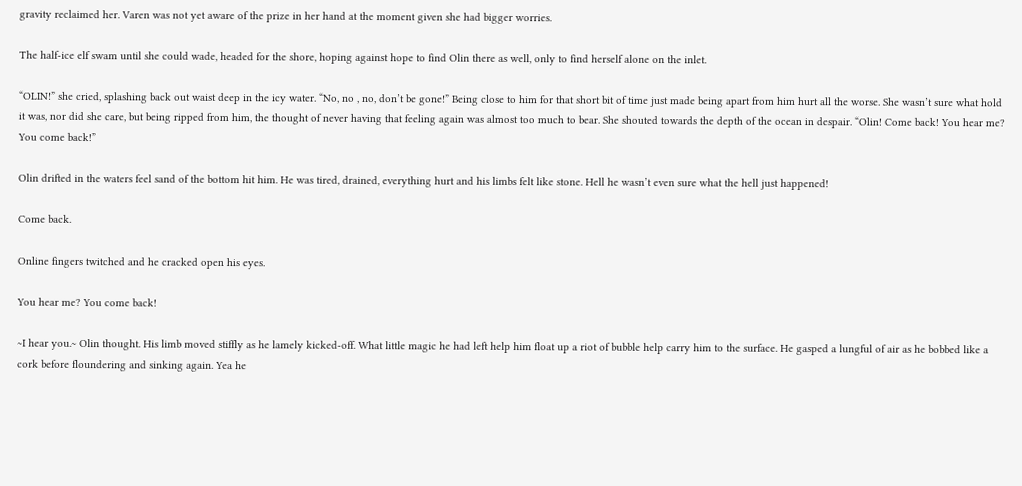gravity reclaimed her. Varen was not yet aware of the prize in her hand at the moment given she had bigger worries.

The half-ice elf swam until she could wade, headed for the shore, hoping against hope to find Olin there as well, only to find herself alone on the inlet.

“OLIN!” she cried, splashing back out waist deep in the icy water. “No, no , no, don’t be gone!” Being close to him for that short bit of time just made being apart from him hurt all the worse. She wasn’t sure what hold it was, nor did she care, but being ripped from him, the thought of never having that feeling again was almost too much to bear. She shouted towards the depth of the ocean in despair. “Olin! Come back! You hear me? You come back!”

Olin drifted in the waters feel sand of the bottom hit him. He was tired, drained, everything hurt and his limbs felt like stone. Hell he wasn’t even sure what the hell just happened!

Come back.

Online fingers twitched and he cracked open his eyes.

You hear me? You come back!

~I hear you.~ Olin thought. His limb moved stiffly as he lamely kicked-off. What little magic he had left help him float up a riot of bubble help carry him to the surface. He gasped a lungful of air as he bobbed like a cork before floundering and sinking again. Yea he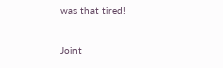was that tired!

Joint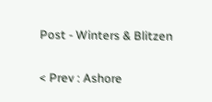Post - Winters & Blitzen

< Prev : Ashore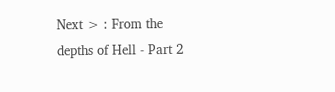Next > : From the depths of Hell - Part 2